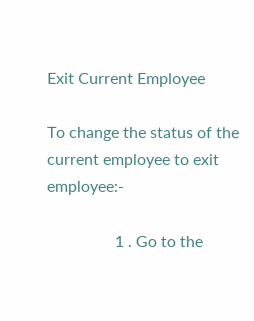Exit Current Employee

To change the status of the current employee to exit employee:-

                 1 . Go to the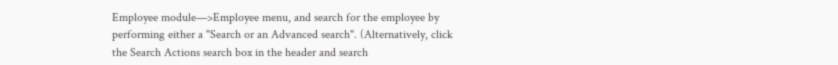Employee module—>Employee menu, and search for the employee by performing either a "Search or an Advanced search". (Alternatively, click the Search Actions search box in the header and search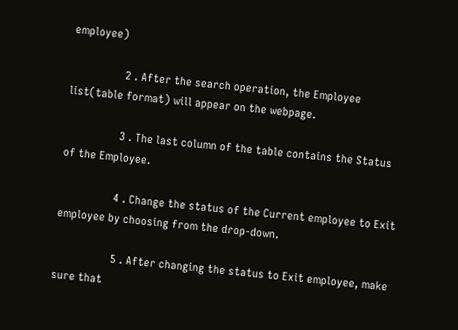employee)

                  2 . After the search operation, the Employee list(table format) will appear on the webpage.

                  3 . The last column of the table contains the Status of the Employee.

                  4 . Change the status of the Current employee to Exit employee by choosing from the drop-down.

                   5 . After changing the status to Exit employee, make sure that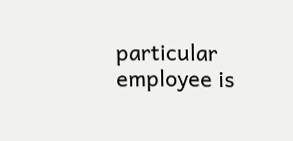particular employee is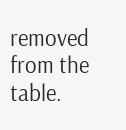removed from the table.